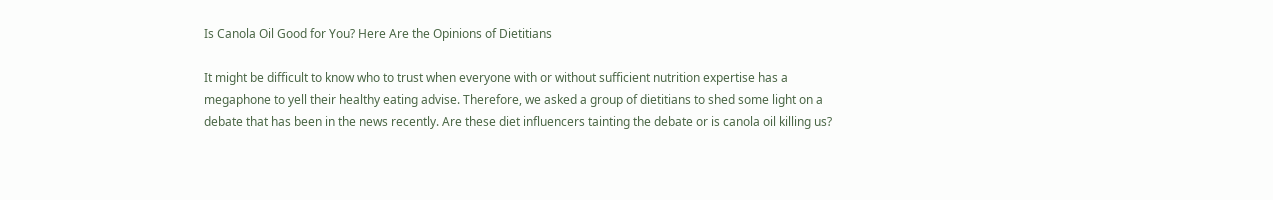Is Canola Oil Good for You? Here Are the Opinions of Dietitians

It might be difficult to know who to trust when everyone with or without sufficient nutrition expertise has a megaphone to yell their healthy eating advise. Therefore, we asked a group of dietitians to shed some light on a debate that has been in the news recently. Are these diet influencers tainting the debate or is canola oil killing us?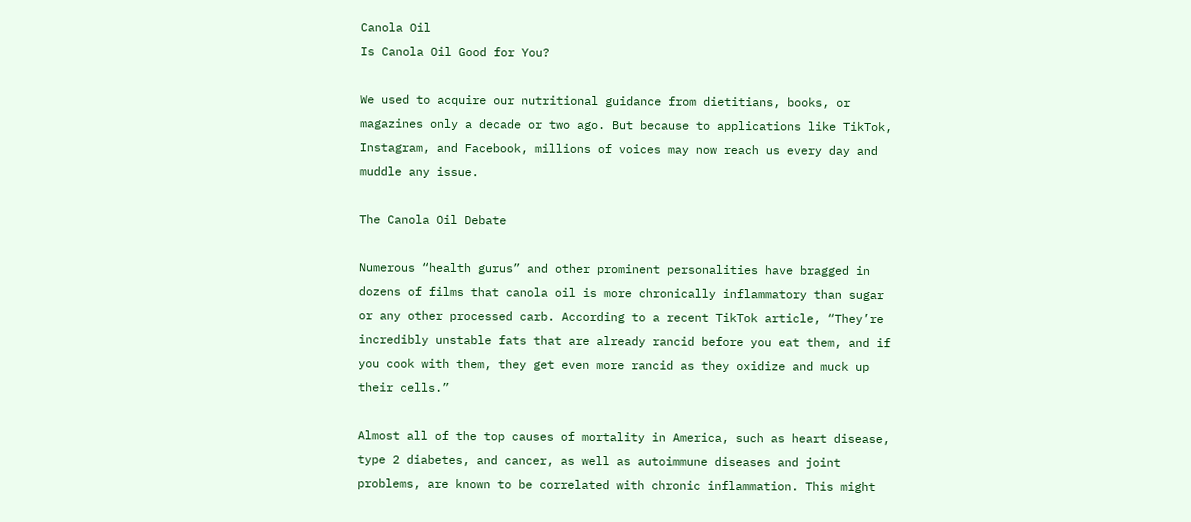Canola Oil
Is Canola Oil Good for You?

We used to acquire our nutritional guidance from dietitians, books, or magazines only a decade or two ago. But because to applications like TikTok, Instagram, and Facebook, millions of voices may now reach us every day and muddle any issue.

The Canola Oil Debate

Numerous “health gurus” and other prominent personalities have bragged in dozens of films that canola oil is more chronically inflammatory than sugar or any other processed carb. According to a recent TikTok article, “They’re incredibly unstable fats that are already rancid before you eat them, and if you cook with them, they get even more rancid as they oxidize and muck up their cells.”

Almost all of the top causes of mortality in America, such as heart disease, type 2 diabetes, and cancer, as well as autoimmune diseases and joint problems, are known to be correlated with chronic inflammation. This might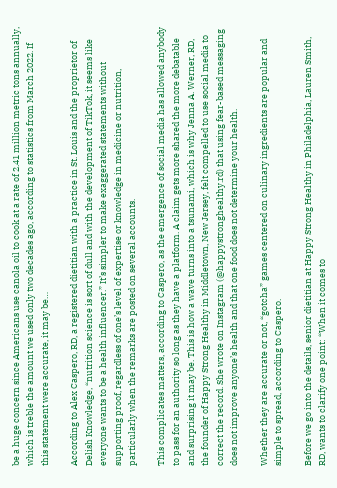be a huge concern since Americans use canola oil to cook at a rate of 2.41 million metric tons annually, which is treble the amount we used only two decades ago, according to statistics from March 2022. If this statement were accurate, it may be…

According to Alex Caspero, RD, a registered dietitian with a practice in St. Louis and the proprietor of Delish Knowledge, “nutrition science is sort of dull and with the development of TikTok, it seems like everyone wants to be a health influencer.” It’s simpler to make exaggerated statements without supporting proof, regardless of one’s level of expertise or knowledge in medicine or nutrition, particularly when the remarks are posted on several accounts.

This complicates matters, according to Caspero, as the emergence of social media has allowed anybody to pass for an authority so long as they have a platform. A claim gets more shared the more debatable and surprising it may be. This is how a wave turns into a tsunami, which is why Jenna A. Werner, RD, the founder of Happy Strong Healthy in Middletown, New Jersey, felt compelled to use social media to correct the record. She wrote on Instagram (@happystronghealthy.rd) that using fear-based messaging does not improve anyone’s health and that one food does not determine your health.

Whether they are accurate or not, “gotcha” games centered on culinary ingredients are popular and simple to spread, according to Caspero.

Before we go into the details, senior dietitian at Happy Strong Healthy in Philadelphia, Lauren Smith, RD, wants to clarify one point: “When it comes to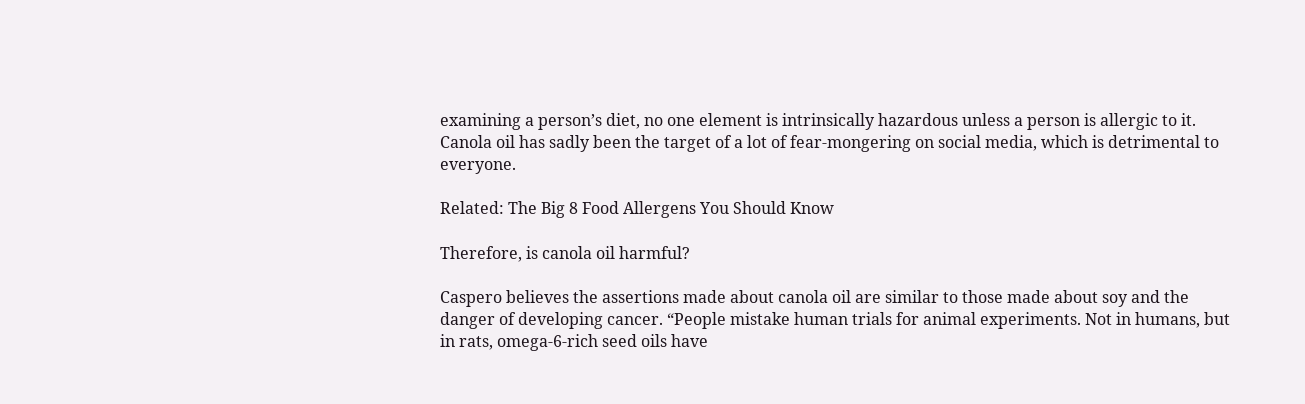examining a person’s diet, no one element is intrinsically hazardous unless a person is allergic to it. Canola oil has sadly been the target of a lot of fear-mongering on social media, which is detrimental to everyone.

Related: The Big 8 Food Allergens You Should Know

Therefore, is canola oil harmful?

Caspero believes the assertions made about canola oil are similar to those made about soy and the danger of developing cancer. “People mistake human trials for animal experiments. Not in humans, but in rats, omega-6-rich seed oils have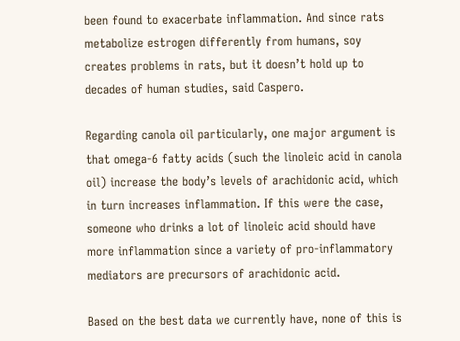been found to exacerbate inflammation. And since rats metabolize estrogen differently from humans, soy creates problems in rats, but it doesn’t hold up to decades of human studies, said Caspero.

Regarding canola oil particularly, one major argument is that omega-6 fatty acids (such the linoleic acid in canola oil) increase the body’s levels of arachidonic acid, which in turn increases inflammation. If this were the case, someone who drinks a lot of linoleic acid should have more inflammation since a variety of pro-inflammatory mediators are precursors of arachidonic acid.

Based on the best data we currently have, none of this is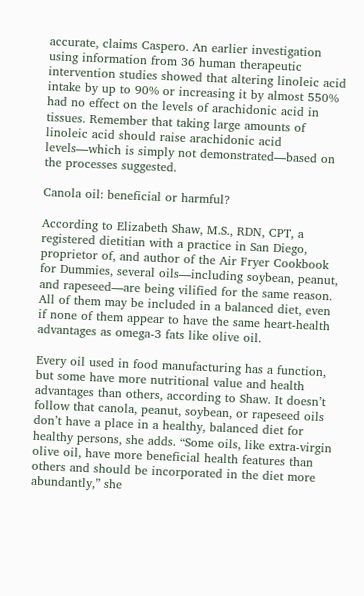accurate, claims Caspero. An earlier investigation using information from 36 human therapeutic intervention studies showed that altering linoleic acid intake by up to 90% or increasing it by almost 550% had no effect on the levels of arachidonic acid in tissues. Remember that taking large amounts of linoleic acid should raise arachidonic acid levels—which is simply not demonstrated—based on the processes suggested.

Canola oil: beneficial or harmful?

According to Elizabeth Shaw, M.S., RDN, CPT, a registered dietitian with a practice in San Diego, proprietor of, and author of the Air Fryer Cookbook for Dummies, several oils—including soybean, peanut, and rapeseed—are being vilified for the same reason. All of them may be included in a balanced diet, even if none of them appear to have the same heart-health advantages as omega-3 fats like olive oil.

Every oil used in food manufacturing has a function, but some have more nutritional value and health advantages than others, according to Shaw. It doesn’t follow that canola, peanut, soybean, or rapeseed oils don’t have a place in a healthy, balanced diet for healthy persons, she adds. “Some oils, like extra-virgin olive oil, have more beneficial health features than others and should be incorporated in the diet more abundantly,” she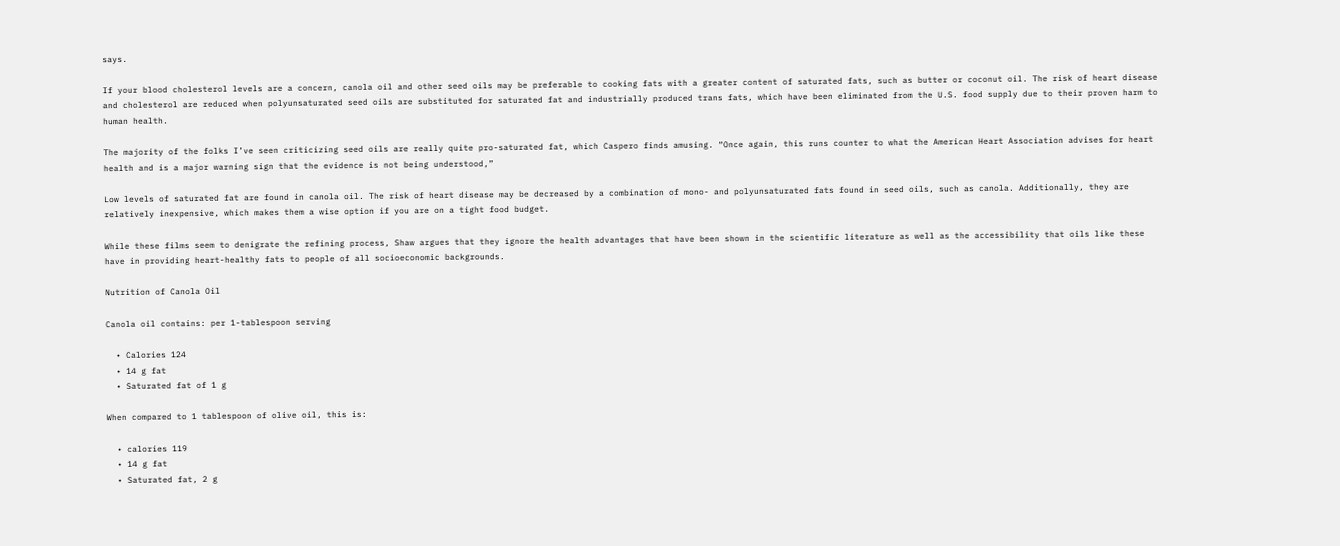says.

If your blood cholesterol levels are a concern, canola oil and other seed oils may be preferable to cooking fats with a greater content of saturated fats, such as butter or coconut oil. The risk of heart disease and cholesterol are reduced when polyunsaturated seed oils are substituted for saturated fat and industrially produced trans fats, which have been eliminated from the U.S. food supply due to their proven harm to human health.

The majority of the folks I’ve seen criticizing seed oils are really quite pro-saturated fat, which Caspero finds amusing. “Once again, this runs counter to what the American Heart Association advises for heart health and is a major warning sign that the evidence is not being understood,”

Low levels of saturated fat are found in canola oil. The risk of heart disease may be decreased by a combination of mono- and polyunsaturated fats found in seed oils, such as canola. Additionally, they are relatively inexpensive, which makes them a wise option if you are on a tight food budget.

While these films seem to denigrate the refining process, Shaw argues that they ignore the health advantages that have been shown in the scientific literature as well as the accessibility that oils like these have in providing heart-healthy fats to people of all socioeconomic backgrounds.

Nutrition of Canola Oil

Canola oil contains: per 1-tablespoon serving

  • Calories 124
  • 14 g fat
  • Saturated fat of 1 g

When compared to 1 tablespoon of olive oil, this is:

  • calories 119
  • 14 g fat
  • Saturated fat, 2 g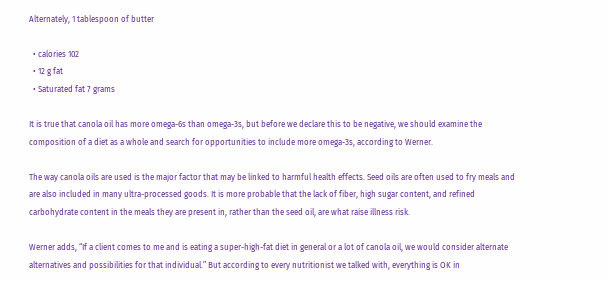Alternately, 1 tablespoon of butter

  • calories 102
  • 12 g fat
  • Saturated fat 7 grams

It is true that canola oil has more omega-6s than omega-3s, but before we declare this to be negative, we should examine the composition of a diet as a whole and search for opportunities to include more omega-3s, according to Werner.

The way canola oils are used is the major factor that may be linked to harmful health effects. Seed oils are often used to fry meals and are also included in many ultra-processed goods. It is more probable that the lack of fiber, high sugar content, and refined carbohydrate content in the meals they are present in, rather than the seed oil, are what raise illness risk.

Werner adds, “If a client comes to me and is eating a super-high-fat diet in general or a lot of canola oil, we would consider alternate alternatives and possibilities for that individual.” But according to every nutritionist we talked with, everything is OK in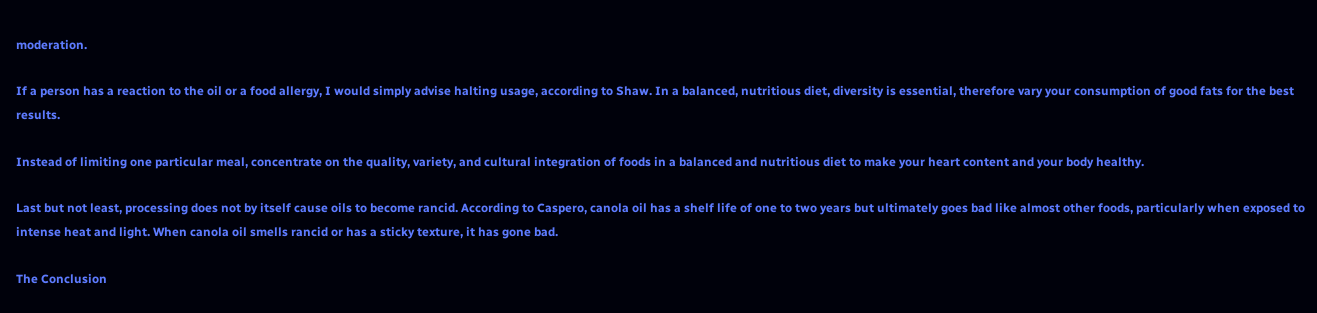moderation.

If a person has a reaction to the oil or a food allergy, I would simply advise halting usage, according to Shaw. In a balanced, nutritious diet, diversity is essential, therefore vary your consumption of good fats for the best results.

Instead of limiting one particular meal, concentrate on the quality, variety, and cultural integration of foods in a balanced and nutritious diet to make your heart content and your body healthy.

Last but not least, processing does not by itself cause oils to become rancid. According to Caspero, canola oil has a shelf life of one to two years but ultimately goes bad like almost other foods, particularly when exposed to intense heat and light. When canola oil smells rancid or has a sticky texture, it has gone bad.

The Conclusion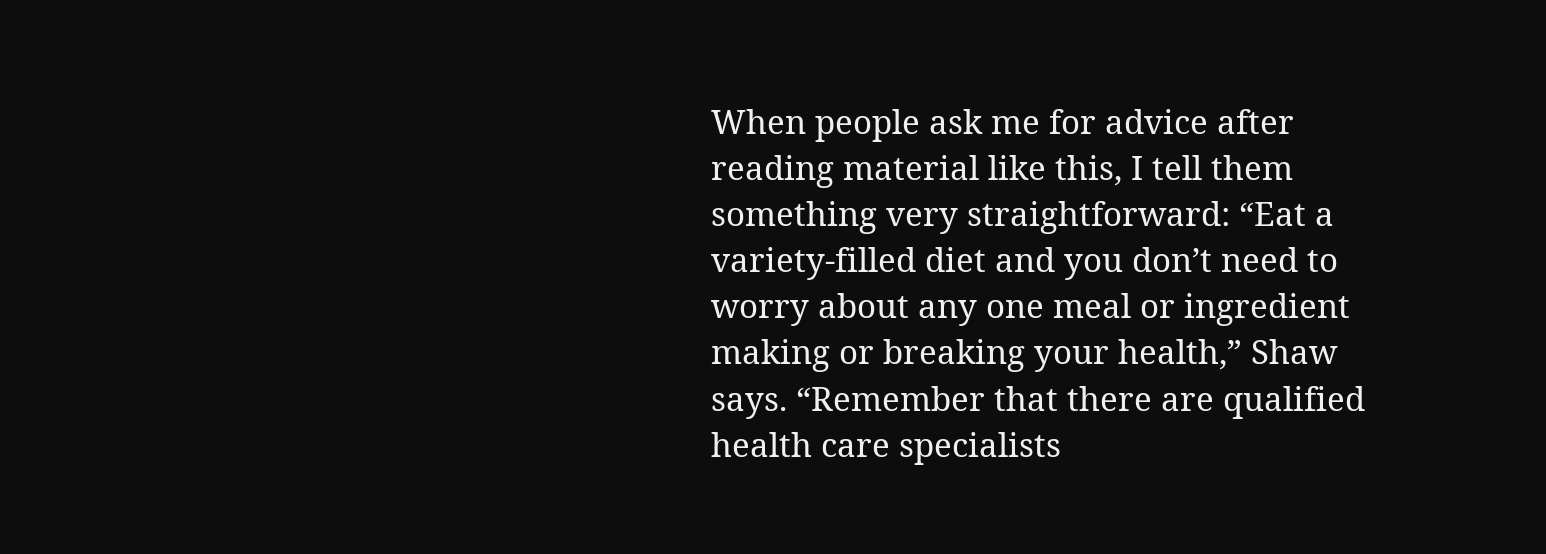When people ask me for advice after reading material like this, I tell them something very straightforward: “Eat a variety-filled diet and you don’t need to worry about any one meal or ingredient making or breaking your health,” Shaw says. “Remember that there are qualified health care specialists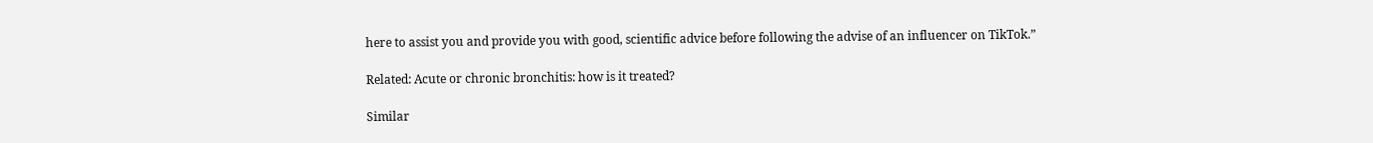here to assist you and provide you with good, scientific advice before following the advise of an influencer on TikTok.”

Related: Acute or chronic bronchitis: how is it treated?

Similar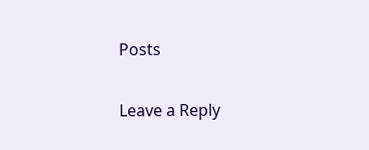Posts

Leave a Reply